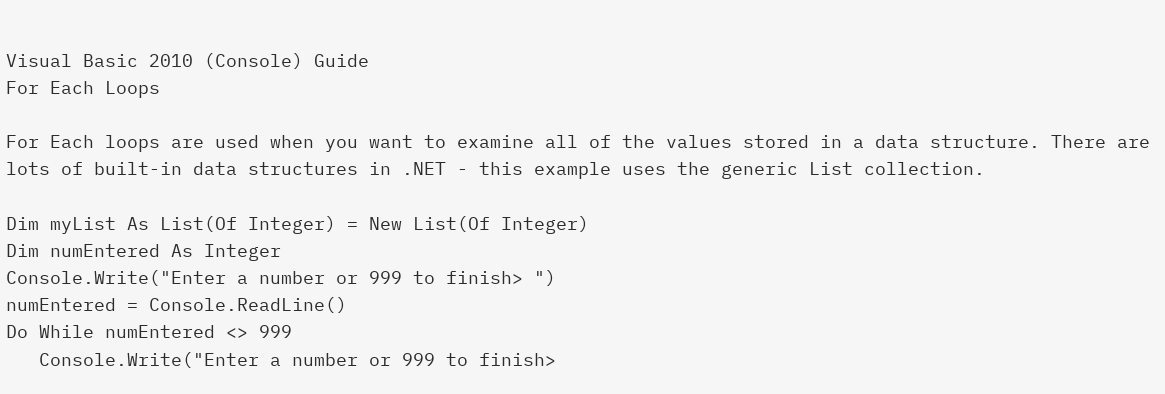Visual Basic 2010 (Console) Guide
For Each Loops

For Each loops are used when you want to examine all of the values stored in a data structure. There are lots of built-in data structures in .NET - this example uses the generic List collection.

Dim myList As List(Of Integer) = New List(Of Integer)
Dim numEntered As Integer
Console.Write("Enter a number or 999 to finish> ")
numEntered = Console.ReadLine()
Do While numEntered <> 999
   Console.Write("Enter a number or 999 to finish>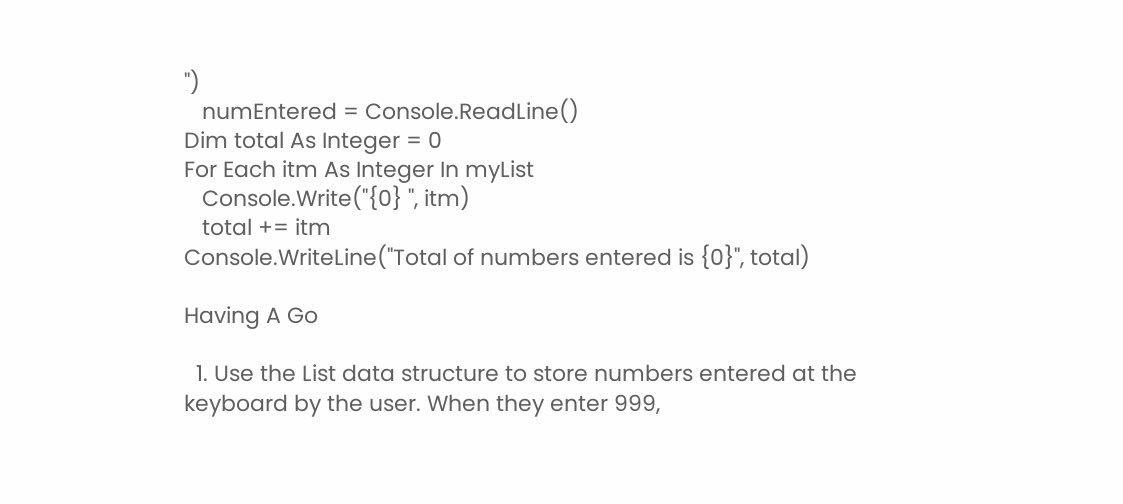")
   numEntered = Console.ReadLine()
Dim total As Integer = 0
For Each itm As Integer In myList
   Console.Write("{0} ", itm)
   total += itm
Console.WriteLine("Total of numbers entered is {0}", total)

Having A Go

  1. Use the List data structure to store numbers entered at the keyboard by the user. When they enter 999,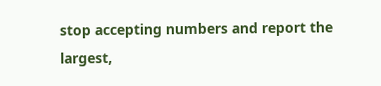stop accepting numbers and report the largest,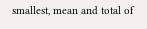smallest, mean and total of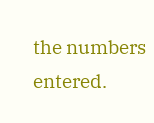the numbers entered.